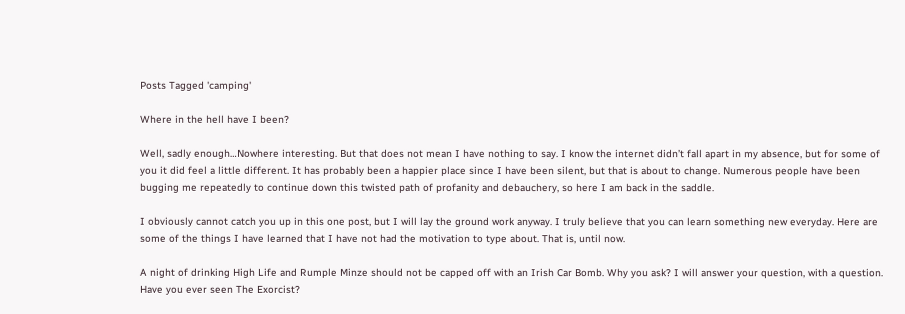Posts Tagged 'camping'

Where in the hell have I been?

Well, sadly enough…Nowhere interesting. But that does not mean I have nothing to say. I know the internet didn’t fall apart in my absence, but for some of you it did feel a little different. It has probably been a happier place since I have been silent, but that is about to change. Numerous people have been bugging me repeatedly to continue down this twisted path of profanity and debauchery, so here I am back in the saddle.

I obviously cannot catch you up in this one post, but I will lay the ground work anyway. I truly believe that you can learn something new everyday. Here are some of the things I have learned that I have not had the motivation to type about. That is, until now.

A night of drinking High Life and Rumple Minze should not be capped off with an Irish Car Bomb. Why you ask? I will answer your question, with a question. Have you ever seen The Exorcist?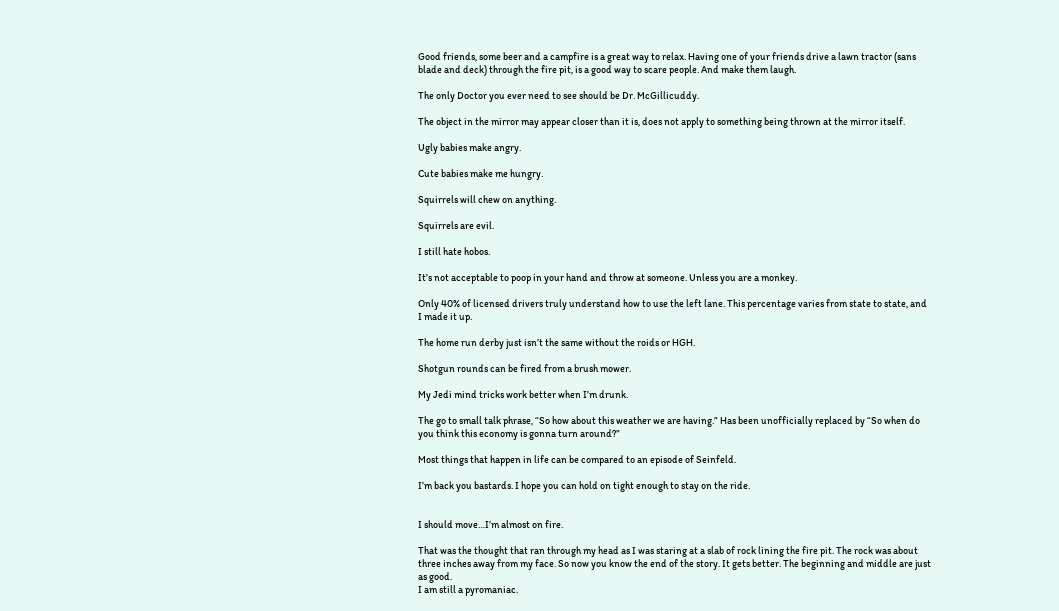Good friends, some beer and a campfire is a great way to relax. Having one of your friends drive a lawn tractor (sans blade and deck) through the fire pit, is a good way to scare people. And make them laugh.

The only Doctor you ever need to see should be Dr. McGillicuddy.

The object in the mirror may appear closer than it is, does not apply to something being thrown at the mirror itself.

Ugly babies make angry.

Cute babies make me hungry.

Squirrels will chew on anything.

Squirrels are evil.

I still hate hobos.

It’s not acceptable to poop in your hand and throw at someone. Unless you are a monkey.

Only 40% of licensed drivers truly understand how to use the left lane. This percentage varies from state to state, and I made it up.

The home run derby just isn’t the same without the roids or HGH.

Shotgun rounds can be fired from a brush mower.

My Jedi mind tricks work better when I’m drunk.

The go to small talk phrase, “So how about this weather we are having.” Has been unofficially replaced by “So when do you think this economy is gonna turn around?”

Most things that happen in life can be compared to an episode of Seinfeld.

I’m back you bastards. I hope you can hold on tight enough to stay on the ride.


I should move…I’m almost on fire.

That was the thought that ran through my head as I was staring at a slab of rock lining the fire pit. The rock was about three inches away from my face. So now you know the end of the story. It gets better. The beginning and middle are just as good.
I am still a pyromaniac.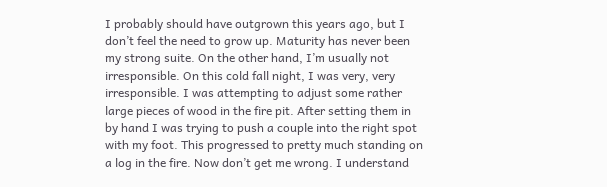I probably should have outgrown this years ago, but I don’t feel the need to grow up. Maturity has never been my strong suite. On the other hand, I’m usually not irresponsible. On this cold fall night, I was very, very irresponsible. I was attempting to adjust some rather large pieces of wood in the fire pit. After setting them in by hand I was trying to push a couple into the right spot with my foot. This progressed to pretty much standing on a log in the fire. Now don’t get me wrong. I understand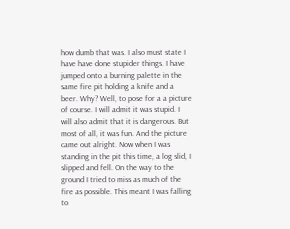how dumb that was. I also must state I have have done stupider things. I have jumped onto a burning palette in the same fire pit holding a knife and a beer. Why? Well, to pose for a a picture of course. I will admit it was stupid. I will also admit that it is dangerous. But most of all, it was fun. And the picture came out alright. Now when I was standing in the pit this time, a log slid, I slipped and fell. On the way to the ground I tried to miss as much of the fire as possible. This meant I was falling to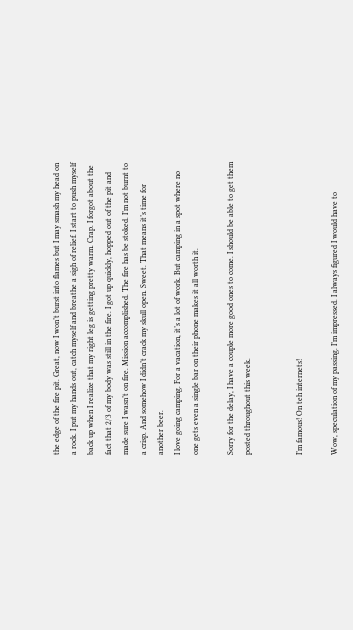the edge of the fire pit. Great, now I won’t burst into flames but I may smash my head on a rock. I put my hands out, catch myself and breathe a sigh of relief. I start to push myself back up when I realize that my right leg is getting pretty warm. Crap. I forgot about the fact that 2/3 of my body was still in the fire. I got up quickly, hopped out of the pit and made sure I wasn’t on fire. Mission accomplished. The fire has be stoked. I’m not burnt to a crisp. And somehow I didn’t crack my skull open. Sweet. That means it’s time for another beer.
I love going camping. For a vacation, it’s a lot of work. But camping in a spot where no one gets even a single bar on their phone makes it all worth it.

Sorry for the delay, I have a couple more good ones to come. I should be able to get them posted throughout this week.


I’m famous! On teh internets!

Wow, speculation of my passing. I’m impressed. I always figured I would have to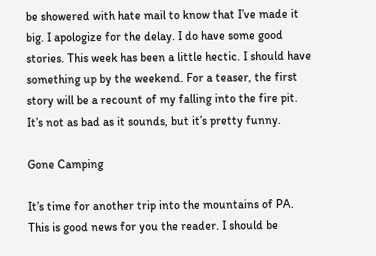be showered with hate mail to know that I’ve made it big. I apologize for the delay. I do have some good stories. This week has been a little hectic. I should have something up by the weekend. For a teaser, the first story will be a recount of my falling into the fire pit. It’s not as bad as it sounds, but it’s pretty funny.

Gone Camping

It’s time for another trip into the mountains of PA. This is good news for you the reader. I should be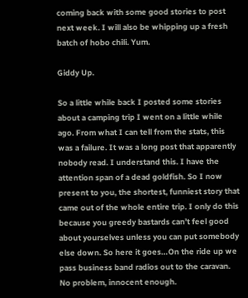coming back with some good stories to post next week. I will also be whipping up a fresh batch of hobo chili. Yum.

Giddy Up.

So a little while back I posted some stories about a camping trip I went on a little while ago. From what I can tell from the stats, this was a failure. It was a long post that apparently nobody read. I understand this. I have the attention span of a dead goldfish. So I now present to you, the shortest, funniest story that came out of the whole entire trip. I only do this because you greedy bastards can’t feel good about yourselves unless you can put somebody else down. So here it goes…On the ride up we pass business band radios out to the caravan. No problem, innocent enough.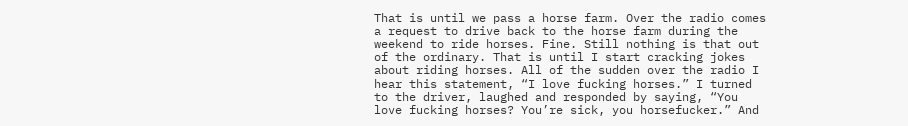That is until we pass a horse farm. Over the radio comes a request to drive back to the horse farm during the weekend to ride horses. Fine. Still nothing is that out of the ordinary. That is until I start cracking jokes about riding horses. All of the sudden over the radio I hear this statement, “I love fucking horses.” I turned to the driver, laughed and responded by saying, “You love fucking horses? You’re sick, you horsefucker.” And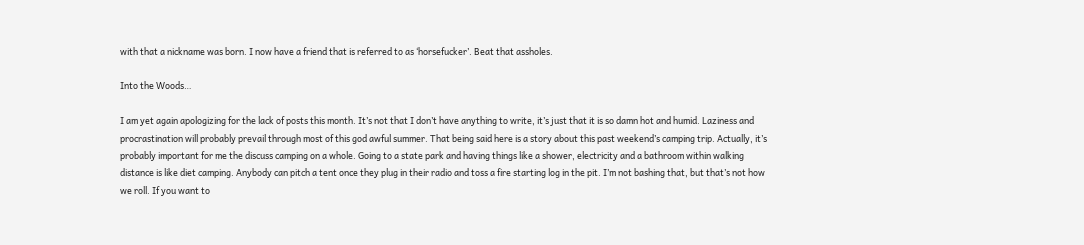with that a nickname was born. I now have a friend that is referred to as ‘horsefucker’. Beat that assholes.

Into the Woods…

I am yet again apologizing for the lack of posts this month. It’s not that I don’t have anything to write, it’s just that it is so damn hot and humid. Laziness and procrastination will probably prevail through most of this god awful summer. That being said here is a story about this past weekend’s camping trip. Actually, it’s probably important for me the discuss camping on a whole. Going to a state park and having things like a shower, electricity and a bathroom within walking distance is like diet camping. Anybody can pitch a tent once they plug in their radio and toss a fire starting log in the pit. I’m not bashing that, but that’s not how we roll. If you want to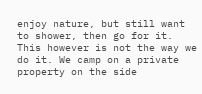enjoy nature, but still want to shower, then go for it. This however is not the way we do it. We camp on a private property on the side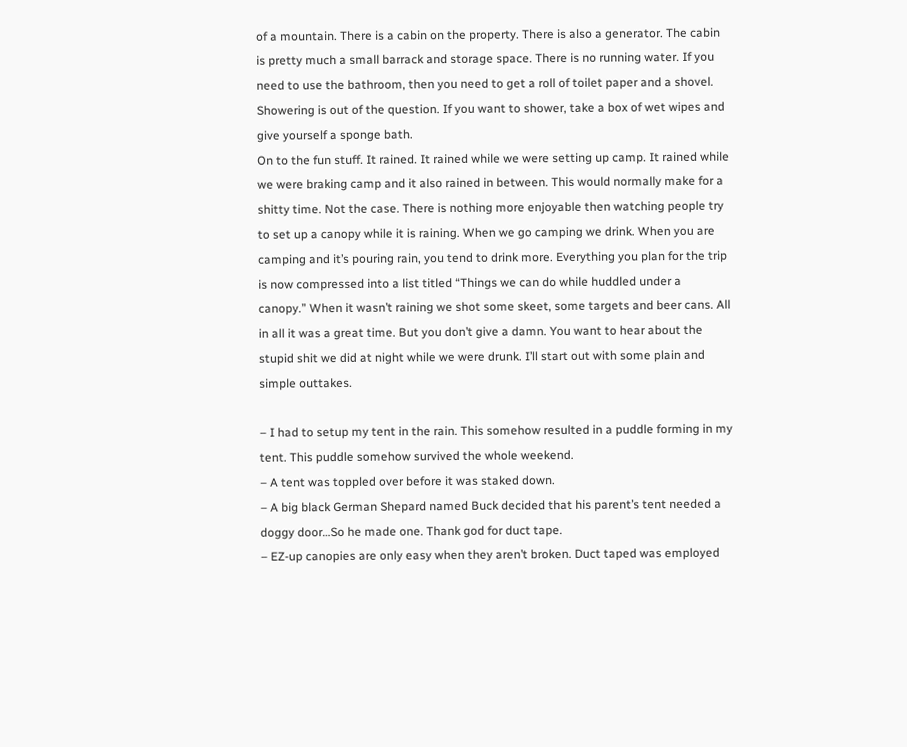of a mountain. There is a cabin on the property. There is also a generator. The cabin is pretty much a small barrack and storage space. There is no running water. If you need to use the bathroom, then you need to get a roll of toilet paper and a shovel. Showering is out of the question. If you want to shower, take a box of wet wipes and give yourself a sponge bath.
On to the fun stuff. It rained. It rained while we were setting up camp. It rained while we were braking camp and it also rained in between. This would normally make for a shitty time. Not the case. There is nothing more enjoyable then watching people try to set up a canopy while it is raining. When we go camping we drink. When you are camping and it’s pouring rain, you tend to drink more. Everything you plan for the trip is now compressed into a list titled “Things we can do while huddled under a canopy.” When it wasn’t raining we shot some skeet, some targets and beer cans. All in all it was a great time. But you don’t give a damn. You want to hear about the stupid shit we did at night while we were drunk. I’ll start out with some plain and simple outtakes.

– I had to setup my tent in the rain. This somehow resulted in a puddle forming in my tent. This puddle somehow survived the whole weekend.
– A tent was toppled over before it was staked down.
– A big black German Shepard named Buck decided that his parent’s tent needed a doggy door…So he made one. Thank god for duct tape.
– EZ-up canopies are only easy when they aren’t broken. Duct taped was employed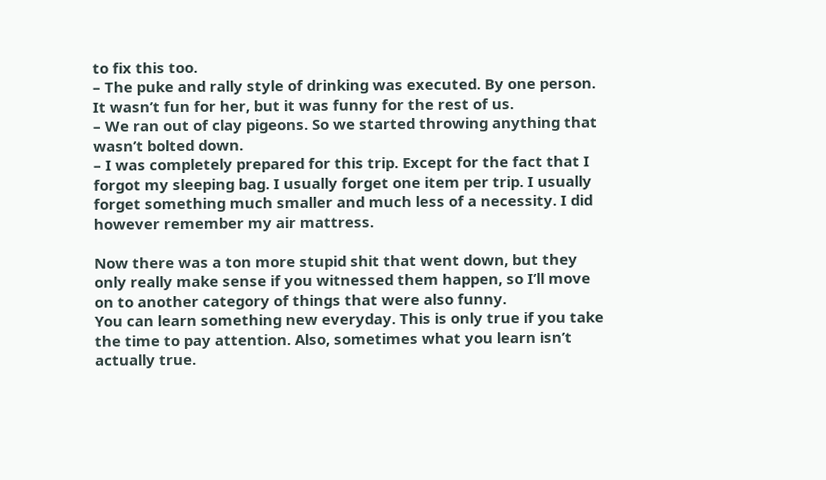to fix this too.
– The puke and rally style of drinking was executed. By one person. It wasn’t fun for her, but it was funny for the rest of us.
– We ran out of clay pigeons. So we started throwing anything that wasn’t bolted down.
– I was completely prepared for this trip. Except for the fact that I forgot my sleeping bag. I usually forget one item per trip. I usually forget something much smaller and much less of a necessity. I did however remember my air mattress.

Now there was a ton more stupid shit that went down, but they only really make sense if you witnessed them happen, so I’ll move on to another category of things that were also funny.
You can learn something new everyday. This is only true if you take the time to pay attention. Also, sometimes what you learn isn’t actually true.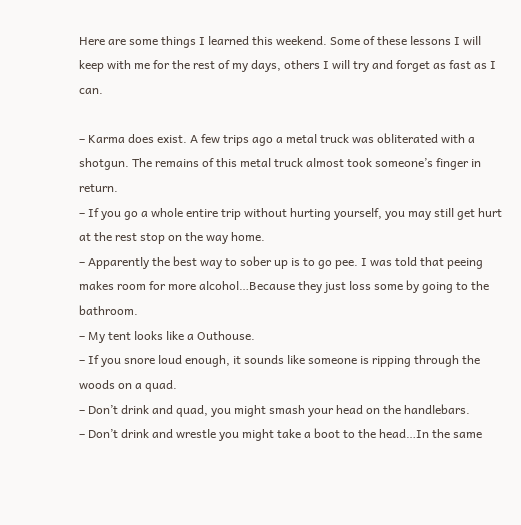Here are some things I learned this weekend. Some of these lessons I will keep with me for the rest of my days, others I will try and forget as fast as I can.

– Karma does exist. A few trips ago a metal truck was obliterated with a shotgun. The remains of this metal truck almost took someone’s finger in return.
– If you go a whole entire trip without hurting yourself, you may still get hurt at the rest stop on the way home.
– Apparently the best way to sober up is to go pee. I was told that peeing makes room for more alcohol…Because they just loss some by going to the bathroom.
– My tent looks like a Outhouse.
– If you snore loud enough, it sounds like someone is ripping through the woods on a quad.
– Don’t drink and quad, you might smash your head on the handlebars.
– Don’t drink and wrestle you might take a boot to the head…In the same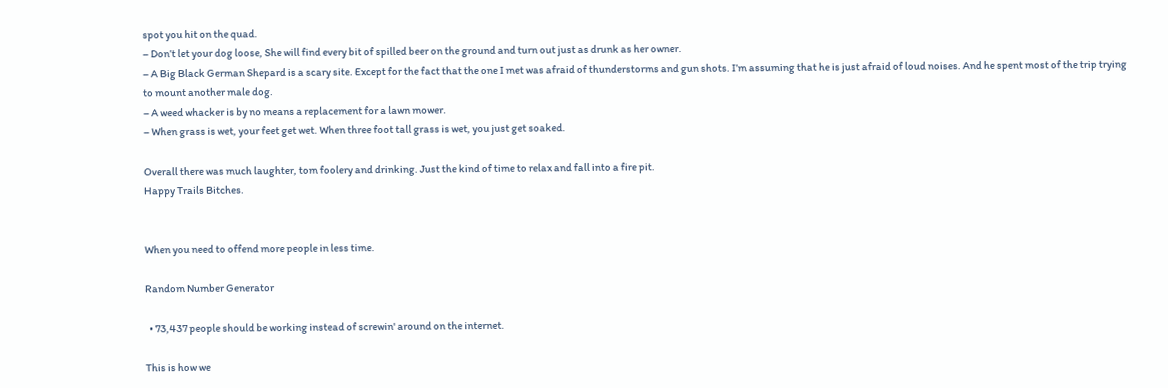spot you hit on the quad.
– Don’t let your dog loose, She will find every bit of spilled beer on the ground and turn out just as drunk as her owner.
– A Big Black German Shepard is a scary site. Except for the fact that the one I met was afraid of thunderstorms and gun shots. I’m assuming that he is just afraid of loud noises. And he spent most of the trip trying to mount another male dog.
– A weed whacker is by no means a replacement for a lawn mower.
– When grass is wet, your feet get wet. When three foot tall grass is wet, you just get soaked.

Overall there was much laughter, tom foolery and drinking. Just the kind of time to relax and fall into a fire pit.
Happy Trails Bitches.


When you need to offend more people in less time.

Random Number Generator

  • 73,437 people should be working instead of screwin' around on the internet.

This is how we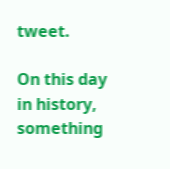tweet.

On this day in history, something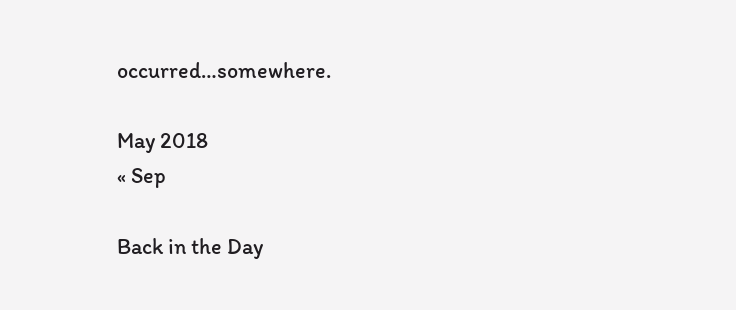occurred…somewhere.

May 2018
« Sep

Back in the Day